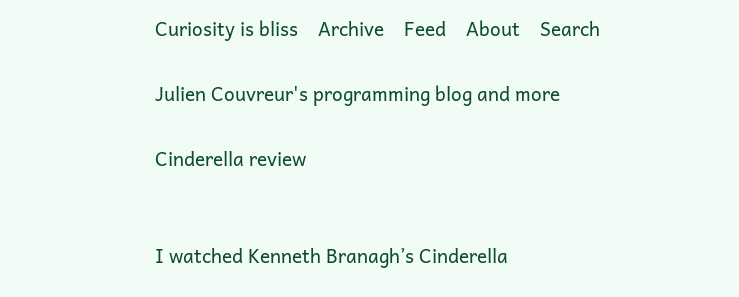Curiosity is bliss    Archive    Feed    About    Search

Julien Couvreur's programming blog and more

Cinderella review


I watched Kenneth Branagh’s Cinderella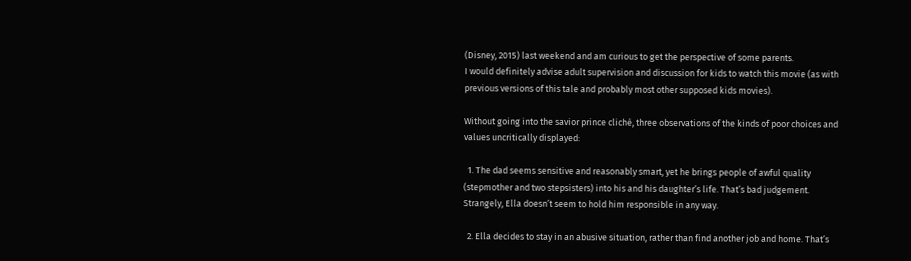(Disney, 2015) last weekend and am curious to get the perspective of some parents.
I would definitely advise adult supervision and discussion for kids to watch this movie (as with previous versions of this tale and probably most other supposed kids movies).

Without going into the savior prince cliché, three observations of the kinds of poor choices and values uncritically displayed:

  1. The dad seems sensitive and reasonably smart, yet he brings people of awful quality (stepmother and two stepsisters) into his and his daughter’s life. That’s bad judgement. Strangely, Ella doesn’t seem to hold him responsible in any way.

  2. Ella decides to stay in an abusive situation, rather than find another job and home. That’s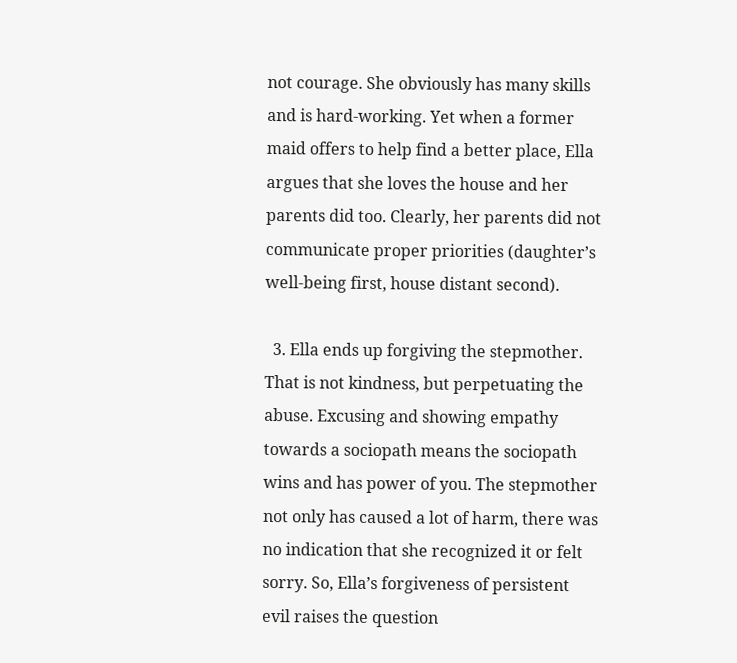not courage. She obviously has many skills and is hard-working. Yet when a former maid offers to help find a better place, Ella argues that she loves the house and her parents did too. Clearly, her parents did not communicate proper priorities (daughter’s well-being first, house distant second).

  3. Ella ends up forgiving the stepmother. That is not kindness, but perpetuating the abuse. Excusing and showing empathy towards a sociopath means the sociopath wins and has power of you. The stepmother not only has caused a lot of harm, there was no indication that she recognized it or felt sorry. So, Ella’s forgiveness of persistent evil raises the question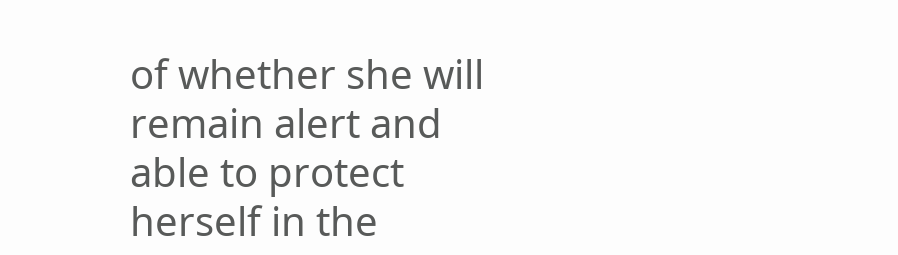of whether she will remain alert and able to protect herself in the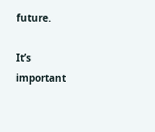future.

It’s important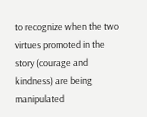to recognize when the two virtues promoted in the story (courage and kindness) are being manipulated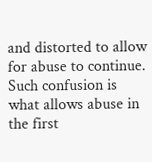and distorted to allow for abuse to continue. Such confusion is what allows abuse in the first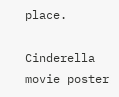place.

Cinderella movie poster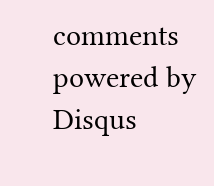comments powered by Disqus